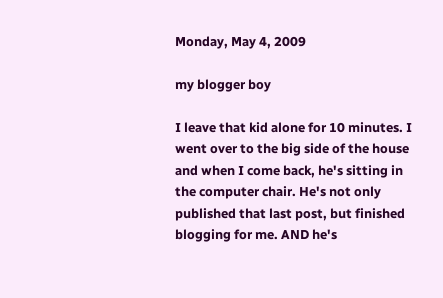Monday, May 4, 2009

my blogger boy

I leave that kid alone for 10 minutes. I went over to the big side of the house and when I come back, he's sitting in the computer chair. He's not only published that last post, but finished blogging for me. AND he's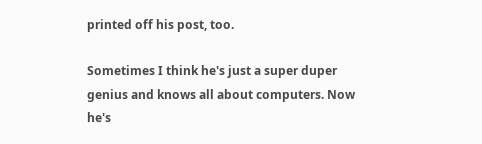printed off his post, too.

Sometimes I think he's just a super duper genius and knows all about computers. Now he's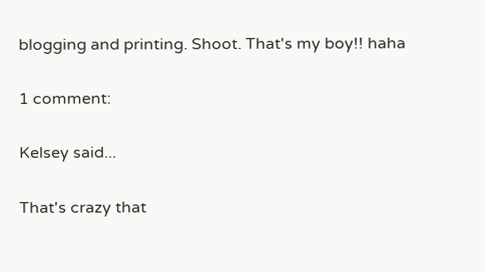blogging and printing. Shoot. That's my boy!! haha

1 comment:

Kelsey said...

That's crazy that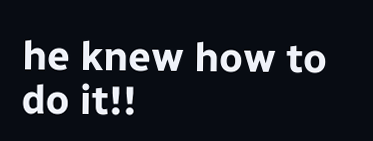he knew how to do it!!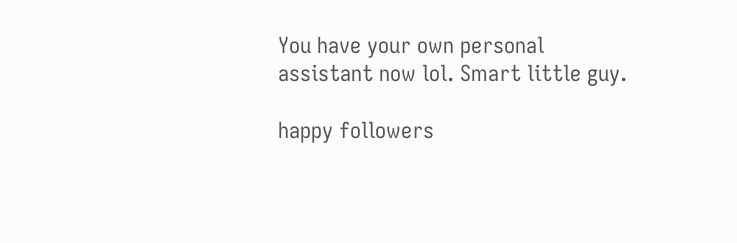You have your own personal assistant now lol. Smart little guy.

happy followers